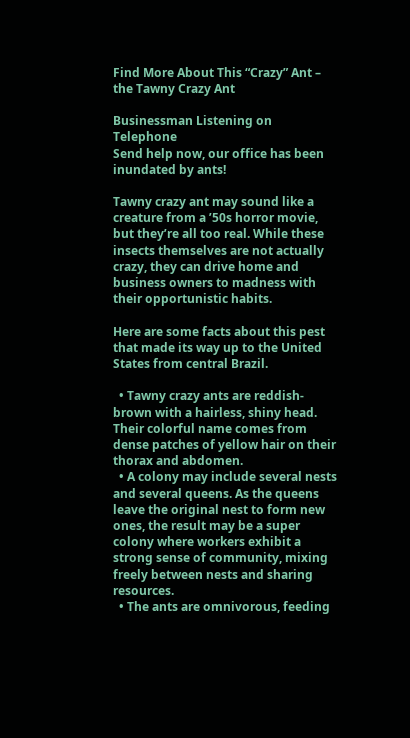Find More About This “Crazy” Ant – the Tawny Crazy Ant

Businessman Listening on Telephone
Send help now, our office has been inundated by ants!

Tawny crazy ant may sound like a creature from a ’50s horror movie, but they’re all too real. While these insects themselves are not actually crazy, they can drive home and business owners to madness with their opportunistic habits.

Here are some facts about this pest that made its way up to the United States from central Brazil.

  • Tawny crazy ants are reddish-brown with a hairless, shiny head. Their colorful name comes from dense patches of yellow hair on their thorax and abdomen.
  • A colony may include several nests and several queens. As the queens leave the original nest to form new ones, the result may be a super colony where workers exhibit a strong sense of community, mixing freely between nests and sharing resources.
  • The ants are omnivorous, feeding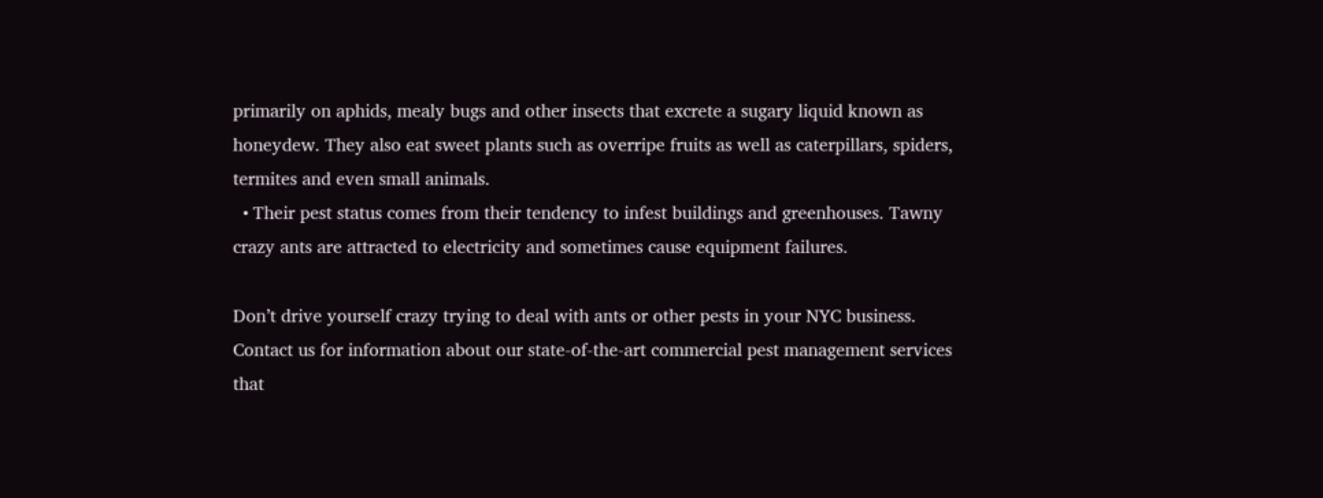primarily on aphids, mealy bugs and other insects that excrete a sugary liquid known as honeydew. They also eat sweet plants such as overripe fruits as well as caterpillars, spiders, termites and even small animals.
  • Their pest status comes from their tendency to infest buildings and greenhouses. Tawny crazy ants are attracted to electricity and sometimes cause equipment failures.

Don’t drive yourself crazy trying to deal with ants or other pests in your NYC business. Contact us for information about our state-of-the-art commercial pest management services that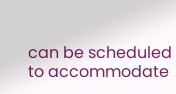can be scheduled to accommodate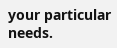your particular needs.